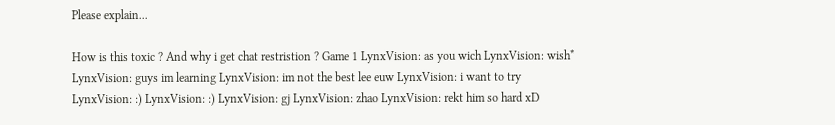Please explain...

How is this toxic ? And why i get chat restristion ? Game 1 LynxVision: as you wich LynxVision: wish* LynxVision: guys im learning LynxVision: im not the best lee euw LynxVision: i want to try LynxVision: :) LynxVision: :) LynxVision: gj LynxVision: zhao LynxVision: rekt him so hard xD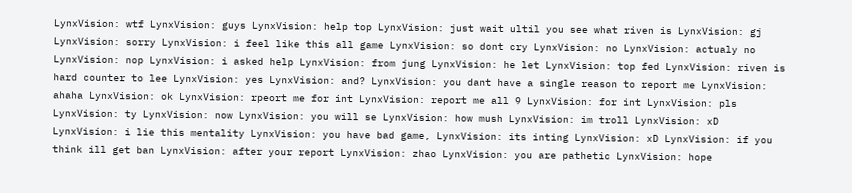LynxVision: wtf LynxVision: guys LynxVision: help top LynxVision: just wait ultil you see what riven is LynxVision: gj LynxVision: sorry LynxVision: i feel like this all game LynxVision: so dont cry LynxVision: no LynxVision: actualy no LynxVision: nop LynxVision: i asked help LynxVision: from jung LynxVision: he let LynxVision: top fed LynxVision: riven is hard counter to lee LynxVision: yes LynxVision: and? LynxVision: you dant have a single reason to report me LynxVision: ahaha LynxVision: ok LynxVision: rpeort me for int LynxVision: report me all 9 LynxVision: for int LynxVision: pls LynxVision: ty LynxVision: now LynxVision: you will se LynxVision: how mush LynxVision: im troll LynxVision: xD LynxVision: i lie this mentality LynxVision: you have bad game, LynxVision: its inting LynxVision: xD LynxVision: if you think ill get ban LynxVision: after your report LynxVision: zhao LynxVision: you are pathetic LynxVision: hope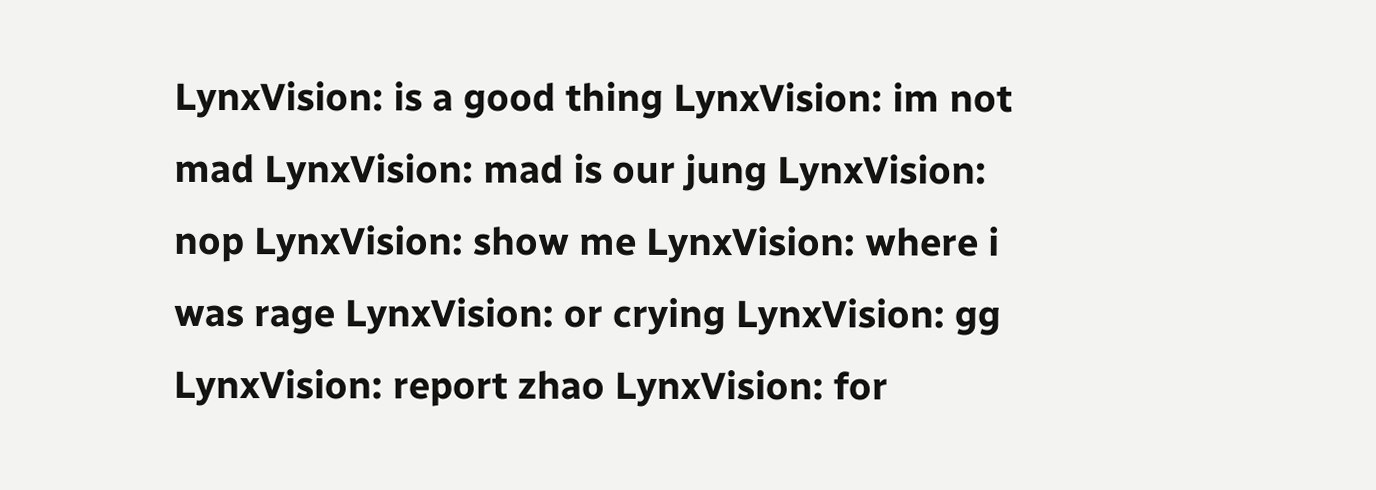LynxVision: is a good thing LynxVision: im not mad LynxVision: mad is our jung LynxVision: nop LynxVision: show me LynxVision: where i was rage LynxVision: or crying LynxVision: gg LynxVision: report zhao LynxVision: for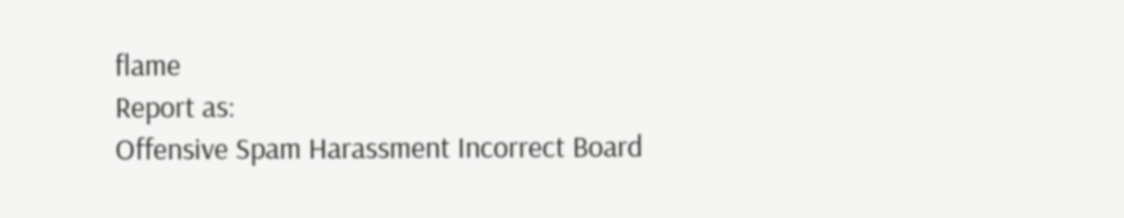flame
Report as:
Offensive Spam Harassment Incorrect Board